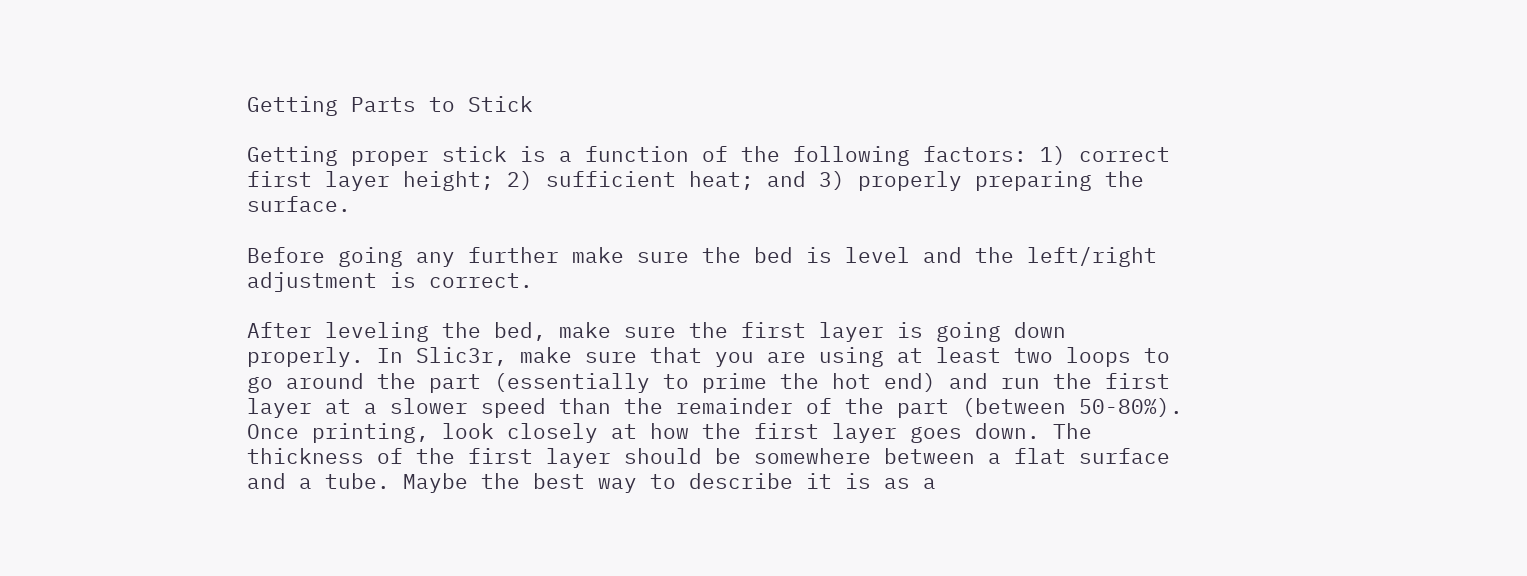Getting Parts to Stick

Getting proper stick is a function of the following factors: 1) correct first layer height; 2) sufficient heat; and 3) properly preparing the surface.

Before going any further make sure the bed is level and the left/right adjustment is correct.

After leveling the bed, make sure the first layer is going down properly. In Slic3r, make sure that you are using at least two loops to go around the part (essentially to prime the hot end) and run the first layer at a slower speed than the remainder of the part (between 50-80%). Once printing, look closely at how the first layer goes down. The thickness of the first layer should be somewhere between a flat surface and a tube. Maybe the best way to describe it is as a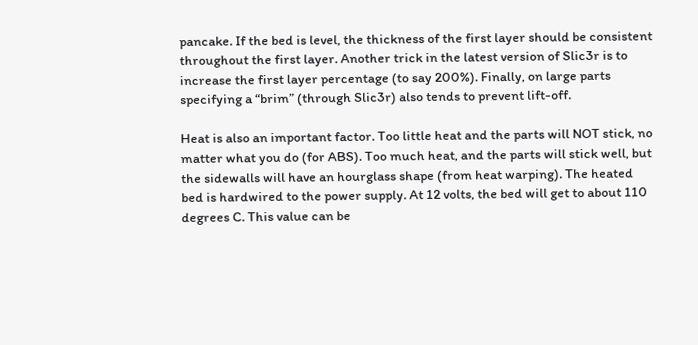pancake. If the bed is level, the thickness of the first layer should be consistent throughout the first layer. Another trick in the latest version of Slic3r is to increase the first layer percentage (to say 200%). Finally, on large parts specifying a “brim” (through Slic3r) also tends to prevent lift-off.

Heat is also an important factor. Too little heat and the parts will NOT stick, no matter what you do (for ABS). Too much heat, and the parts will stick well, but the sidewalls will have an hourglass shape (from heat warping). The heated bed is hardwired to the power supply. At 12 volts, the bed will get to about 110 degrees C. This value can be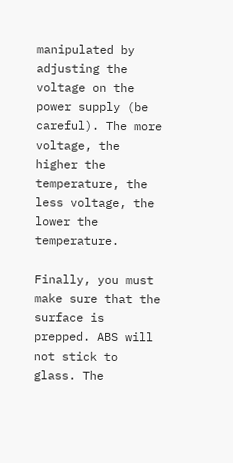manipulated by adjusting the voltage on the power supply (be careful). The more voltage, the higher the temperature, the less voltage, the lower the temperature.

Finally, you must make sure that the surface is prepped. ABS will not stick to glass. The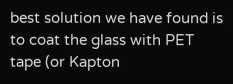best solution we have found is to coat the glass with PET tape (or Kapton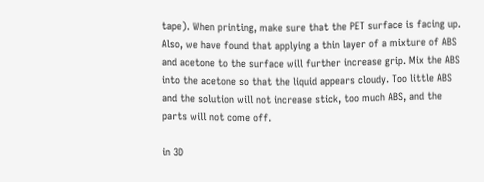tape). When printing, make sure that the PET surface is facing up. Also, we have found that applying a thin layer of a mixture of ABS and acetone to the surface will further increase grip. Mix the ABS into the acetone so that the liquid appears cloudy. Too little ABS and the solution will not increase stick, too much ABS, and the parts will not come off.

in 3D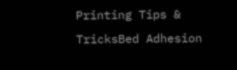Printing Tips & TricksBed Adhesion